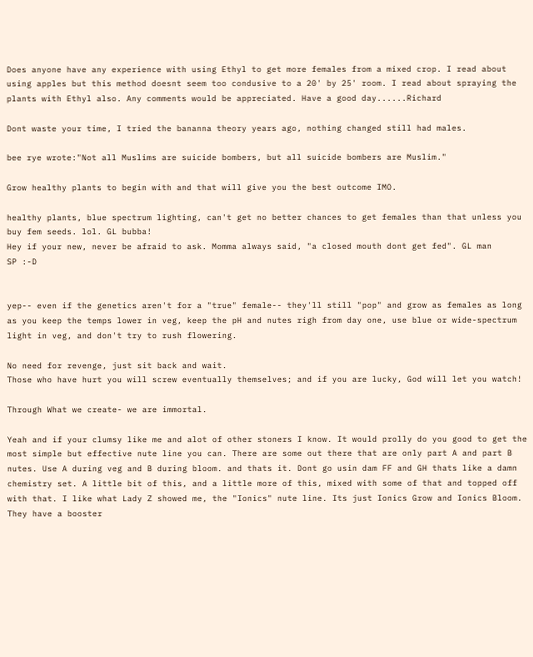Does anyone have any experience with using Ethyl to get more females from a mixed crop. I read about using apples but this method doesnt seem too condusive to a 20' by 25' room. I read about spraying the plants with Ethyl also. Any comments would be appreciated. Have a good day......Richard

Dont waste your time, I tried the bananna theory years ago, nothing changed still had males.

bee rye wrote:"Not all Muslims are suicide bombers, but all suicide bombers are Muslim."

Grow healthy plants to begin with and that will give you the best outcome IMO.

healthy plants, blue spectrum lighting, can't get no better chances to get females than that unless you buy fem seeds. lol. GL bubba!
Hey if your new, never be afraid to ask. Momma always said, "a closed mouth dont get fed". GL man
SP :-D


yep-- even if the genetics aren't for a "true" female-- they'll still "pop" and grow as females as long as you keep the temps lower in veg, keep the pH and nutes righ from day one, use blue or wide-spectrum light in veg, and don't try to rush flowering.

No need for revenge, just sit back and wait.
Those who have hurt you will screw eventually themselves; and if you are lucky, God will let you watch!

Through What we create- we are immortal.

Yeah and if your clumsy like me and alot of other stoners I know. It would prolly do you good to get the most simple but effective nute line you can. There are some out there that are only part A and part B nutes. Use A during veg and B during bloom. and thats it. Dont go usin dam FF and GH thats like a damn chemistry set. A little bit of this, and a little more of this, mixed with some of that and topped off with that. I like what Lady Z showed me, the "Ionics" nute line. Its just Ionics Grow and Ionics Bloom. They have a booster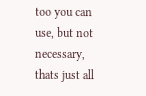too you can use, but not necessary, thats just all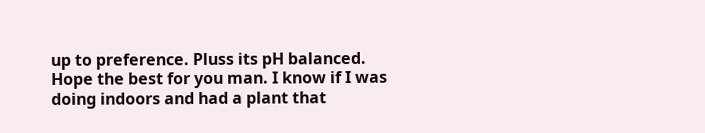up to preference. Pluss its pH balanced. Hope the best for you man. I know if I was doing indoors and had a plant that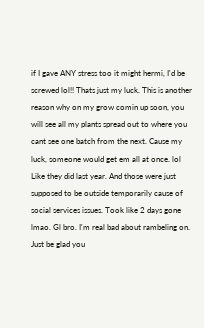if I gave ANY stress too it might hermi, I'd be screwed lol!! Thats just my luck. This is another reason why on my grow comin up soon, you will see all my plants spread out to where you cant see one batch from the next. Cause my luck, someone would get em all at once. lol Like they did last year. And those were just supposed to be outside temporarily cause of social services issues. Took like 2 days gone lmao. Gl bro. I'm real bad about rambeling on. Just be glad you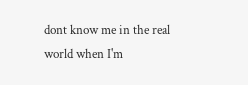dont know me in the real world when I'm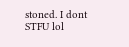stoned. I dont STFU lol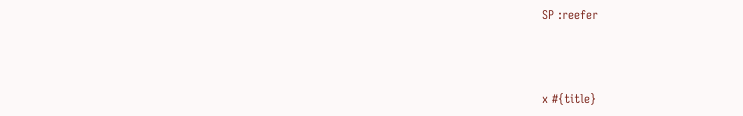SP :reefer



x #{title}